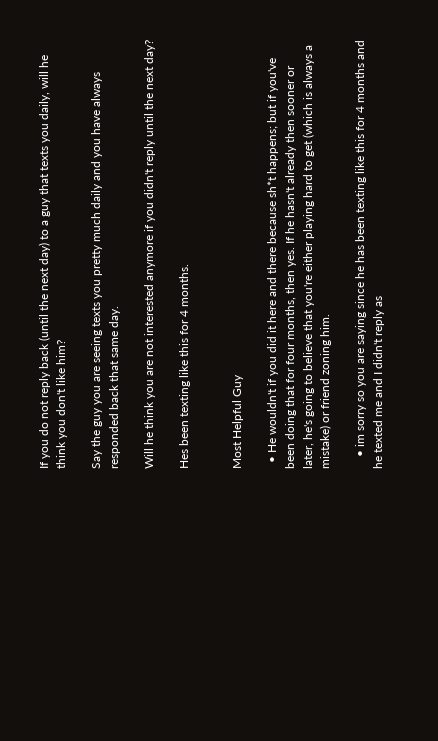If you do not reply back (until the next day) to a guy that texts you daily, will he think you don't like him?

Say the guy you are seeing texts you pretty much daily and you have always responded back that same day.

Will he think you are not interested anymore if you didn't reply until the next day?

Hes been texting like this for 4 months.


Most Helpful Guy

  • He wouldn't if you did it here and there because sh*t happens; but if you've been doing that for four months, then yes. If he hasn't already then sooner or later, he's going to believe that you're either playing hard to get (which is always a mistake) or friend zoning him.

    • im sorry so you are saying since he has been texting like this for 4 months and he texted me and I didn't reply as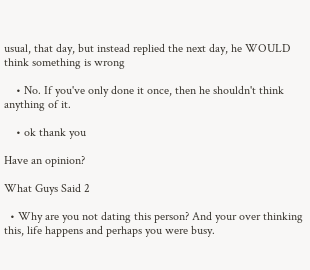usual, that day, but instead replied the next day, he WOULD think something is wrong

    • No. If you've only done it once, then he shouldn't think anything of it.

    • ok thank you

Have an opinion?

What Guys Said 2

  • Why are you not dating this person? And your over thinking this, life happens and perhaps you were busy.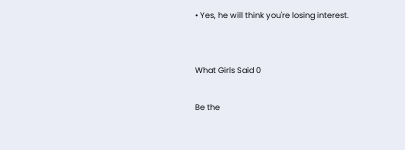• Yes, he will think you're losing interest.


What Girls Said 0

Be the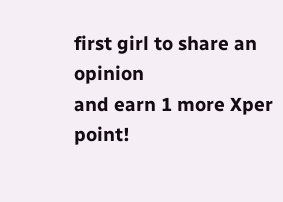first girl to share an opinion
and earn 1 more Xper point!